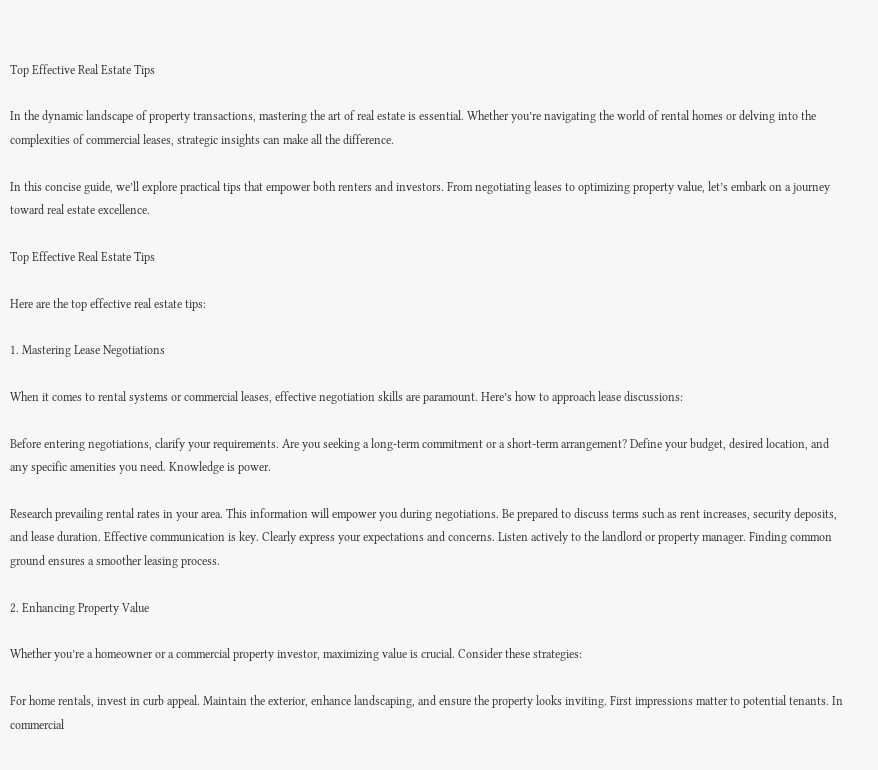Top Effective Real Estate Tips

In the dynamic landscape of property transactions, mastering the art of real estate is essential. Whether you’re navigating the world of rental homes or delving into the complexities of commercial leases, strategic insights can make all the difference.

In this concise guide, we’ll explore practical tips that empower both renters and investors. From negotiating leases to optimizing property value, let’s embark on a journey toward real estate excellence.

Top Effective Real Estate Tips

Here are the top effective real estate tips:

1. Mastering Lease Negotiations

When it comes to rental systems or commercial leases, effective negotiation skills are paramount. Here’s how to approach lease discussions:

Before entering negotiations, clarify your requirements. Are you seeking a long-term commitment or a short-term arrangement? Define your budget, desired location, and any specific amenities you need. Knowledge is power.

Research prevailing rental rates in your area. This information will empower you during negotiations. Be prepared to discuss terms such as rent increases, security deposits, and lease duration. Effective communication is key. Clearly express your expectations and concerns. Listen actively to the landlord or property manager. Finding common ground ensures a smoother leasing process.

2. Enhancing Property Value

Whether you’re a homeowner or a commercial property investor, maximizing value is crucial. Consider these strategies:

For home rentals, invest in curb appeal. Maintain the exterior, enhance landscaping, and ensure the property looks inviting. First impressions matter to potential tenants. In commercial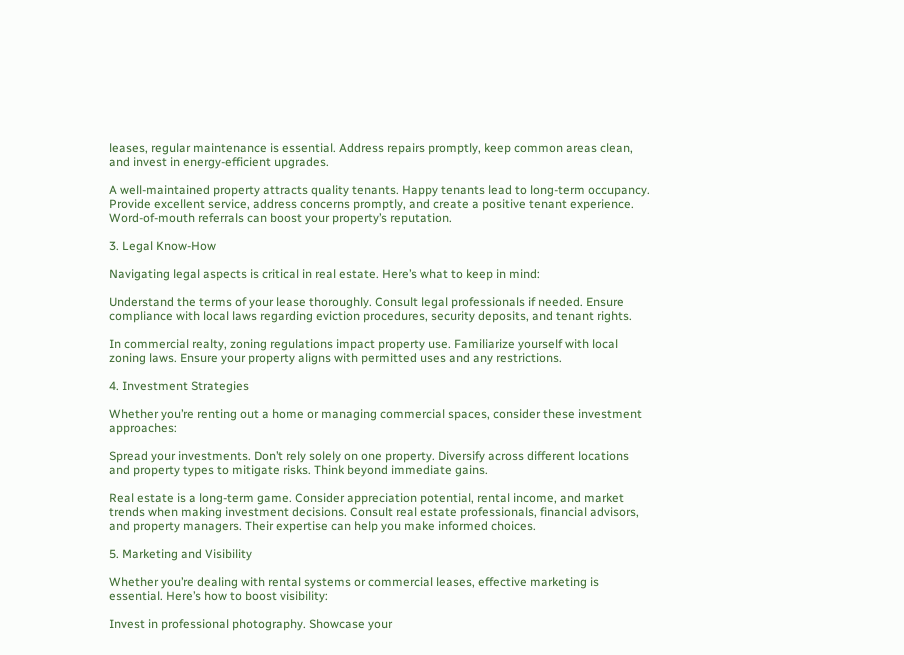leases, regular maintenance is essential. Address repairs promptly, keep common areas clean, and invest in energy-efficient upgrades.

A well-maintained property attracts quality tenants. Happy tenants lead to long-term occupancy. Provide excellent service, address concerns promptly, and create a positive tenant experience. Word-of-mouth referrals can boost your property’s reputation.

3. Legal Know-How

Navigating legal aspects is critical in real estate. Here’s what to keep in mind:

Understand the terms of your lease thoroughly. Consult legal professionals if needed. Ensure compliance with local laws regarding eviction procedures, security deposits, and tenant rights.

In commercial realty, zoning regulations impact property use. Familiarize yourself with local zoning laws. Ensure your property aligns with permitted uses and any restrictions.

4. Investment Strategies

Whether you’re renting out a home or managing commercial spaces, consider these investment approaches:

Spread your investments. Don’t rely solely on one property. Diversify across different locations and property types to mitigate risks. Think beyond immediate gains.

Real estate is a long-term game. Consider appreciation potential, rental income, and market trends when making investment decisions. Consult real estate professionals, financial advisors, and property managers. Their expertise can help you make informed choices.

5. Marketing and Visibility

Whether you’re dealing with rental systems or commercial leases, effective marketing is essential. Here’s how to boost visibility:

Invest in professional photography. Showcase your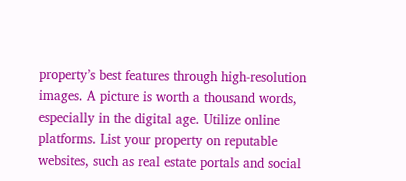property’s best features through high-resolution images. A picture is worth a thousand words, especially in the digital age. Utilize online platforms. List your property on reputable websites, such as real estate portals and social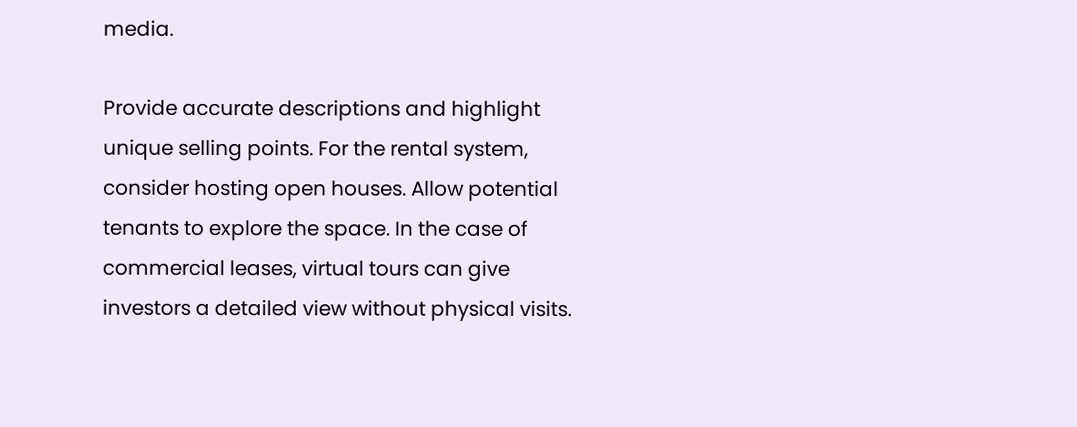media.

Provide accurate descriptions and highlight unique selling points. For the rental system, consider hosting open houses. Allow potential tenants to explore the space. In the case of commercial leases, virtual tours can give investors a detailed view without physical visits.